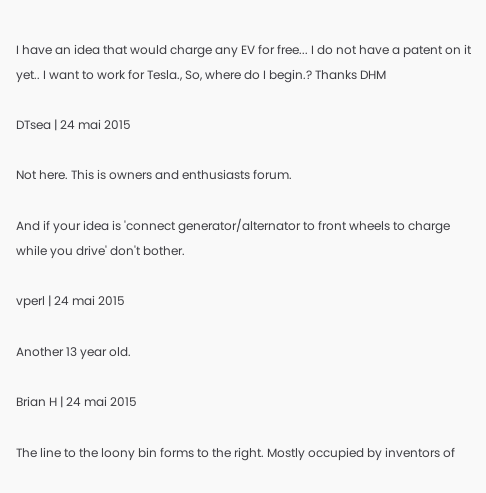I have an idea that would charge any EV for free... I do not have a patent on it yet.. I want to work for Tesla., So, where do I begin.? Thanks DHM

DTsea | 24 mai 2015

Not here. This is owners and enthusiasts forum.

And if your idea is 'connect generator/alternator to front wheels to charge while you drive' don't bother.

vperl | 24 mai 2015

Another 13 year old.

Brian H | 24 mai 2015

The line to the loony bin forms to the right. Mostly occupied by inventors of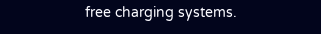free charging systems.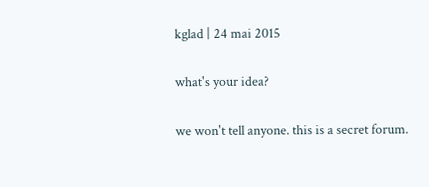kglad | 24 mai 2015

what's your idea?

we won't tell anyone. this is a secret forum.